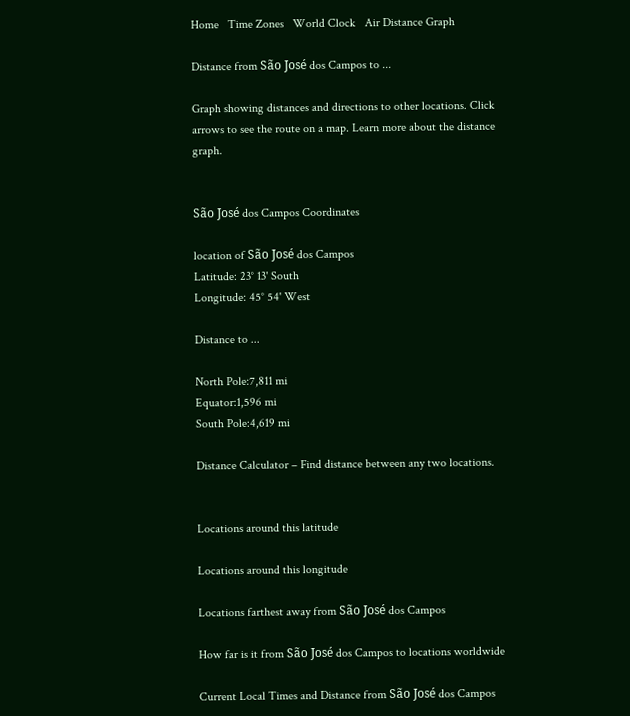Home   Time Zones   World Clock   Air Distance Graph

Distance from São José dos Campos to ...

Graph showing distances and directions to other locations. Click arrows to see the route on a map. Learn more about the distance graph.


São José dos Campos Coordinates

location of São José dos Campos
Latitude: 23° 13' South
Longitude: 45° 54' West

Distance to ...

North Pole:7,811 mi
Equator:1,596 mi
South Pole:4,619 mi

Distance Calculator – Find distance between any two locations.


Locations around this latitude

Locations around this longitude

Locations farthest away from São José dos Campos

How far is it from São José dos Campos to locations worldwide

Current Local Times and Distance from São José dos Campos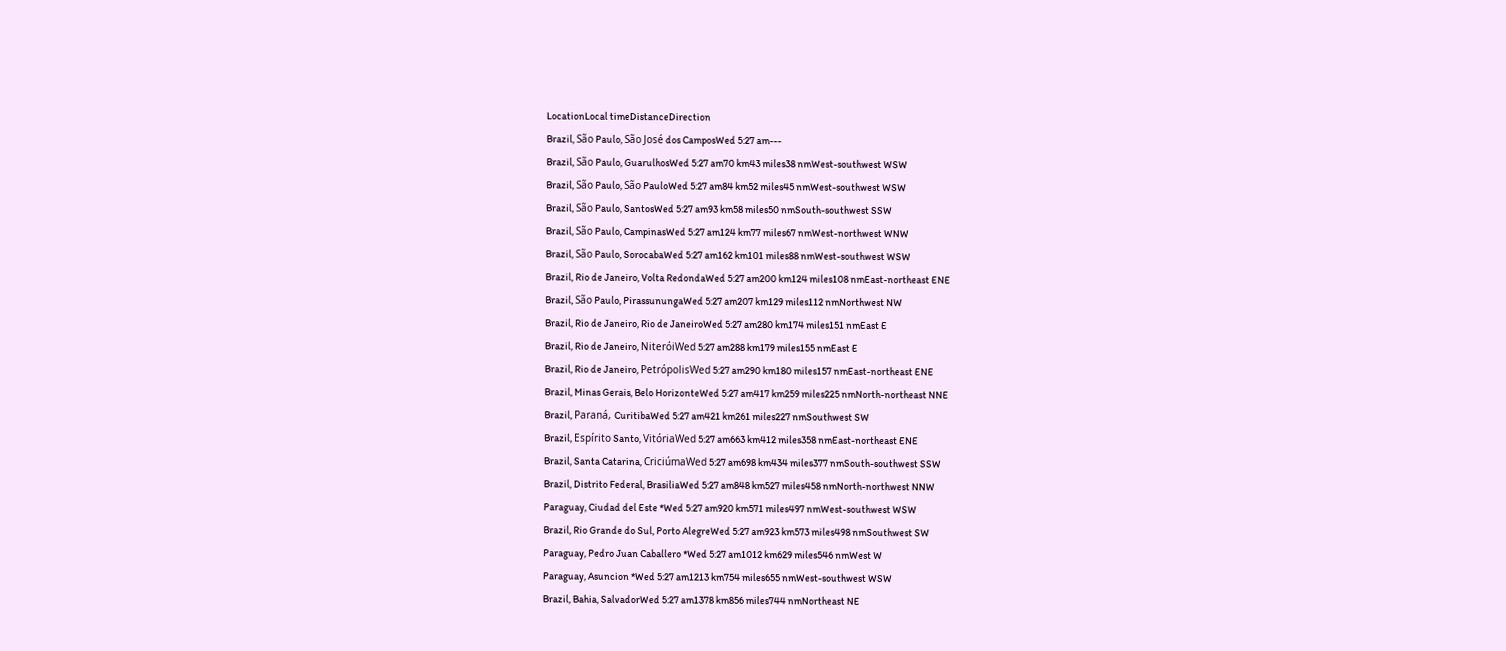LocationLocal timeDistanceDirection
Brazil, São Paulo, São José dos CamposWed 5:27 am---
Brazil, São Paulo, GuarulhosWed 5:27 am70 km43 miles38 nmWest-southwest WSW
Brazil, São Paulo, São PauloWed 5:27 am84 km52 miles45 nmWest-southwest WSW
Brazil, São Paulo, SantosWed 5:27 am93 km58 miles50 nmSouth-southwest SSW
Brazil, São Paulo, CampinasWed 5:27 am124 km77 miles67 nmWest-northwest WNW
Brazil, São Paulo, SorocabaWed 5:27 am162 km101 miles88 nmWest-southwest WSW
Brazil, Rio de Janeiro, Volta RedondaWed 5:27 am200 km124 miles108 nmEast-northeast ENE
Brazil, São Paulo, PirassunungaWed 5:27 am207 km129 miles112 nmNorthwest NW
Brazil, Rio de Janeiro, Rio de JaneiroWed 5:27 am280 km174 miles151 nmEast E
Brazil, Rio de Janeiro, NiteróiWed 5:27 am288 km179 miles155 nmEast E
Brazil, Rio de Janeiro, PetrópolisWed 5:27 am290 km180 miles157 nmEast-northeast ENE
Brazil, Minas Gerais, Belo HorizonteWed 5:27 am417 km259 miles225 nmNorth-northeast NNE
Brazil, Paraná, CuritibaWed 5:27 am421 km261 miles227 nmSouthwest SW
Brazil, Espírito Santo, VitóriaWed 5:27 am663 km412 miles358 nmEast-northeast ENE
Brazil, Santa Catarina, CriciúmaWed 5:27 am698 km434 miles377 nmSouth-southwest SSW
Brazil, Distrito Federal, BrasiliaWed 5:27 am848 km527 miles458 nmNorth-northwest NNW
Paraguay, Ciudad del Este *Wed 5:27 am920 km571 miles497 nmWest-southwest WSW
Brazil, Rio Grande do Sul, Porto AlegreWed 5:27 am923 km573 miles498 nmSouthwest SW
Paraguay, Pedro Juan Caballero *Wed 5:27 am1012 km629 miles546 nmWest W
Paraguay, Asuncion *Wed 5:27 am1213 km754 miles655 nmWest-southwest WSW
Brazil, Bahia, SalvadorWed 5:27 am1378 km856 miles744 nmNortheast NE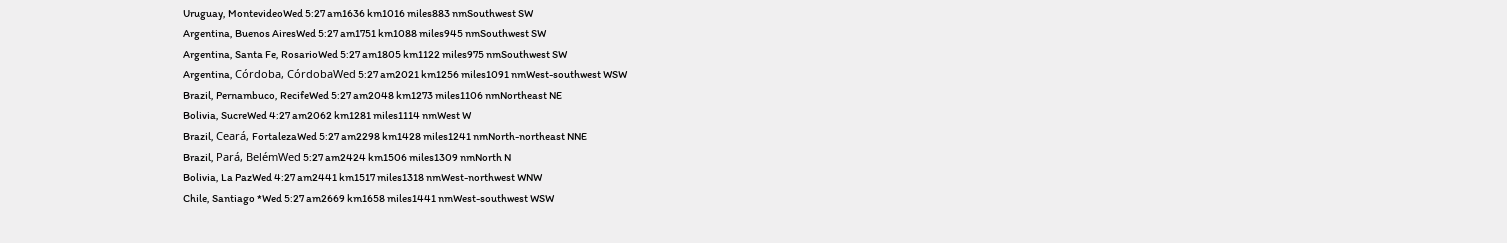Uruguay, MontevideoWed 5:27 am1636 km1016 miles883 nmSouthwest SW
Argentina, Buenos AiresWed 5:27 am1751 km1088 miles945 nmSouthwest SW
Argentina, Santa Fe, RosarioWed 5:27 am1805 km1122 miles975 nmSouthwest SW
Argentina, Córdoba, CórdobaWed 5:27 am2021 km1256 miles1091 nmWest-southwest WSW
Brazil, Pernambuco, RecifeWed 5:27 am2048 km1273 miles1106 nmNortheast NE
Bolivia, SucreWed 4:27 am2062 km1281 miles1114 nmWest W
Brazil, Ceará, FortalezaWed 5:27 am2298 km1428 miles1241 nmNorth-northeast NNE
Brazil, Pará, BelémWed 5:27 am2424 km1506 miles1309 nmNorth N
Bolivia, La PazWed 4:27 am2441 km1517 miles1318 nmWest-northwest WNW
Chile, Santiago *Wed 5:27 am2669 km1658 miles1441 nmWest-southwest WSW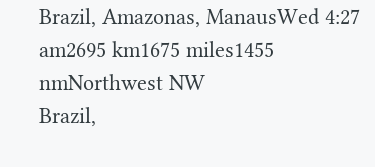Brazil, Amazonas, ManausWed 4:27 am2695 km1675 miles1455 nmNorthwest NW
Brazil,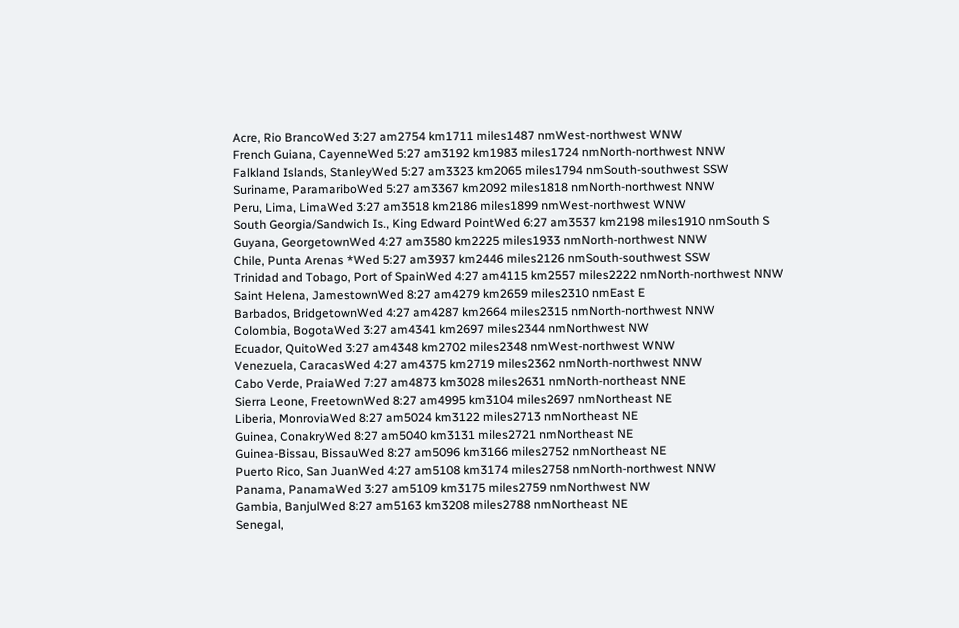Acre, Rio BrancoWed 3:27 am2754 km1711 miles1487 nmWest-northwest WNW
French Guiana, CayenneWed 5:27 am3192 km1983 miles1724 nmNorth-northwest NNW
Falkland Islands, StanleyWed 5:27 am3323 km2065 miles1794 nmSouth-southwest SSW
Suriname, ParamariboWed 5:27 am3367 km2092 miles1818 nmNorth-northwest NNW
Peru, Lima, LimaWed 3:27 am3518 km2186 miles1899 nmWest-northwest WNW
South Georgia/Sandwich Is., King Edward PointWed 6:27 am3537 km2198 miles1910 nmSouth S
Guyana, GeorgetownWed 4:27 am3580 km2225 miles1933 nmNorth-northwest NNW
Chile, Punta Arenas *Wed 5:27 am3937 km2446 miles2126 nmSouth-southwest SSW
Trinidad and Tobago, Port of SpainWed 4:27 am4115 km2557 miles2222 nmNorth-northwest NNW
Saint Helena, JamestownWed 8:27 am4279 km2659 miles2310 nmEast E
Barbados, BridgetownWed 4:27 am4287 km2664 miles2315 nmNorth-northwest NNW
Colombia, BogotaWed 3:27 am4341 km2697 miles2344 nmNorthwest NW
Ecuador, QuitoWed 3:27 am4348 km2702 miles2348 nmWest-northwest WNW
Venezuela, CaracasWed 4:27 am4375 km2719 miles2362 nmNorth-northwest NNW
Cabo Verde, PraiaWed 7:27 am4873 km3028 miles2631 nmNorth-northeast NNE
Sierra Leone, FreetownWed 8:27 am4995 km3104 miles2697 nmNortheast NE
Liberia, MonroviaWed 8:27 am5024 km3122 miles2713 nmNortheast NE
Guinea, ConakryWed 8:27 am5040 km3131 miles2721 nmNortheast NE
Guinea-Bissau, BissauWed 8:27 am5096 km3166 miles2752 nmNortheast NE
Puerto Rico, San JuanWed 4:27 am5108 km3174 miles2758 nmNorth-northwest NNW
Panama, PanamaWed 3:27 am5109 km3175 miles2759 nmNorthwest NW
Gambia, BanjulWed 8:27 am5163 km3208 miles2788 nmNortheast NE
Senegal,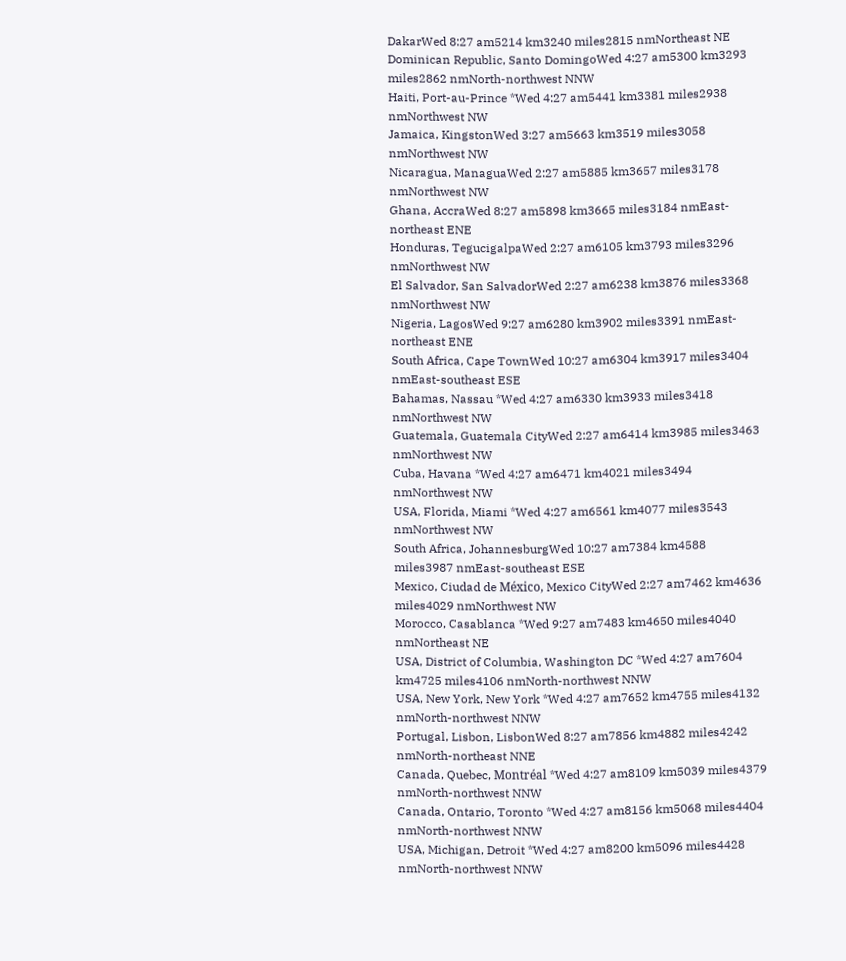DakarWed 8:27 am5214 km3240 miles2815 nmNortheast NE
Dominican Republic, Santo DomingoWed 4:27 am5300 km3293 miles2862 nmNorth-northwest NNW
Haiti, Port-au-Prince *Wed 4:27 am5441 km3381 miles2938 nmNorthwest NW
Jamaica, KingstonWed 3:27 am5663 km3519 miles3058 nmNorthwest NW
Nicaragua, ManaguaWed 2:27 am5885 km3657 miles3178 nmNorthwest NW
Ghana, AccraWed 8:27 am5898 km3665 miles3184 nmEast-northeast ENE
Honduras, TegucigalpaWed 2:27 am6105 km3793 miles3296 nmNorthwest NW
El Salvador, San SalvadorWed 2:27 am6238 km3876 miles3368 nmNorthwest NW
Nigeria, LagosWed 9:27 am6280 km3902 miles3391 nmEast-northeast ENE
South Africa, Cape TownWed 10:27 am6304 km3917 miles3404 nmEast-southeast ESE
Bahamas, Nassau *Wed 4:27 am6330 km3933 miles3418 nmNorthwest NW
Guatemala, Guatemala CityWed 2:27 am6414 km3985 miles3463 nmNorthwest NW
Cuba, Havana *Wed 4:27 am6471 km4021 miles3494 nmNorthwest NW
USA, Florida, Miami *Wed 4:27 am6561 km4077 miles3543 nmNorthwest NW
South Africa, JohannesburgWed 10:27 am7384 km4588 miles3987 nmEast-southeast ESE
Mexico, Ciudad de México, Mexico CityWed 2:27 am7462 km4636 miles4029 nmNorthwest NW
Morocco, Casablanca *Wed 9:27 am7483 km4650 miles4040 nmNortheast NE
USA, District of Columbia, Washington DC *Wed 4:27 am7604 km4725 miles4106 nmNorth-northwest NNW
USA, New York, New York *Wed 4:27 am7652 km4755 miles4132 nmNorth-northwest NNW
Portugal, Lisbon, LisbonWed 8:27 am7856 km4882 miles4242 nmNorth-northeast NNE
Canada, Quebec, Montréal *Wed 4:27 am8109 km5039 miles4379 nmNorth-northwest NNW
Canada, Ontario, Toronto *Wed 4:27 am8156 km5068 miles4404 nmNorth-northwest NNW
USA, Michigan, Detroit *Wed 4:27 am8200 km5096 miles4428 nmNorth-northwest NNW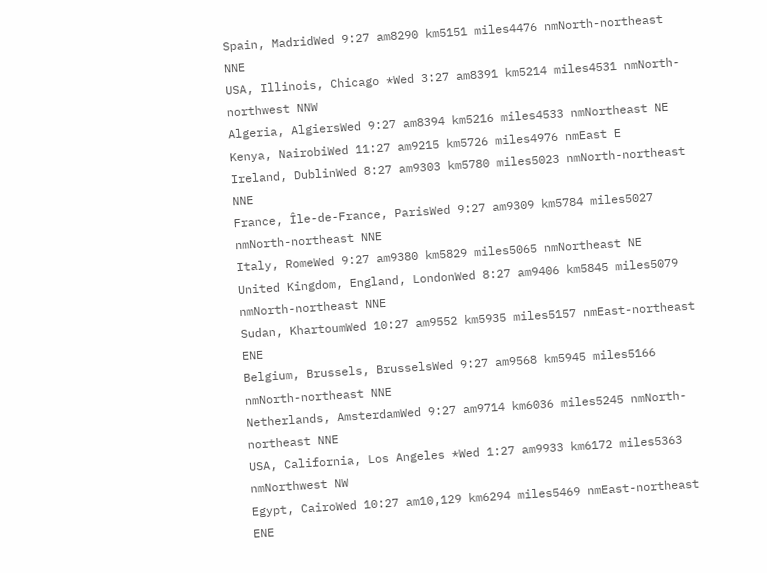Spain, MadridWed 9:27 am8290 km5151 miles4476 nmNorth-northeast NNE
USA, Illinois, Chicago *Wed 3:27 am8391 km5214 miles4531 nmNorth-northwest NNW
Algeria, AlgiersWed 9:27 am8394 km5216 miles4533 nmNortheast NE
Kenya, NairobiWed 11:27 am9215 km5726 miles4976 nmEast E
Ireland, DublinWed 8:27 am9303 km5780 miles5023 nmNorth-northeast NNE
France, Île-de-France, ParisWed 9:27 am9309 km5784 miles5027 nmNorth-northeast NNE
Italy, RomeWed 9:27 am9380 km5829 miles5065 nmNortheast NE
United Kingdom, England, LondonWed 8:27 am9406 km5845 miles5079 nmNorth-northeast NNE
Sudan, KhartoumWed 10:27 am9552 km5935 miles5157 nmEast-northeast ENE
Belgium, Brussels, BrusselsWed 9:27 am9568 km5945 miles5166 nmNorth-northeast NNE
Netherlands, AmsterdamWed 9:27 am9714 km6036 miles5245 nmNorth-northeast NNE
USA, California, Los Angeles *Wed 1:27 am9933 km6172 miles5363 nmNorthwest NW
Egypt, CairoWed 10:27 am10,129 km6294 miles5469 nmEast-northeast ENE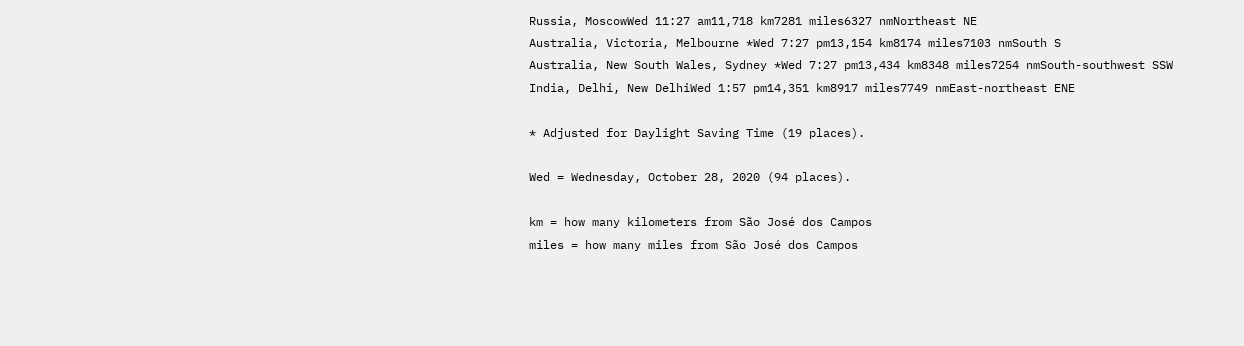Russia, MoscowWed 11:27 am11,718 km7281 miles6327 nmNortheast NE
Australia, Victoria, Melbourne *Wed 7:27 pm13,154 km8174 miles7103 nmSouth S
Australia, New South Wales, Sydney *Wed 7:27 pm13,434 km8348 miles7254 nmSouth-southwest SSW
India, Delhi, New DelhiWed 1:57 pm14,351 km8917 miles7749 nmEast-northeast ENE

* Adjusted for Daylight Saving Time (19 places).

Wed = Wednesday, October 28, 2020 (94 places).

km = how many kilometers from São José dos Campos
miles = how many miles from São José dos Campos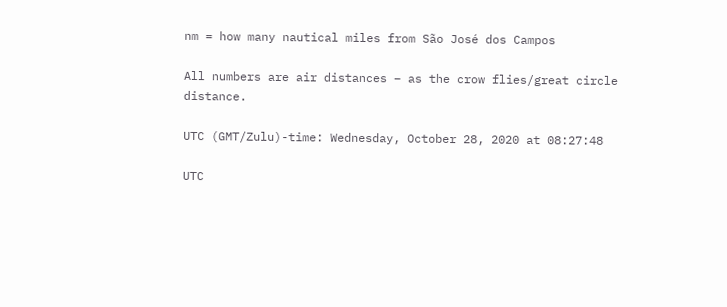nm = how many nautical miles from São José dos Campos

All numbers are air distances – as the crow flies/great circle distance.

UTC (GMT/Zulu)-time: Wednesday, October 28, 2020 at 08:27:48

UTC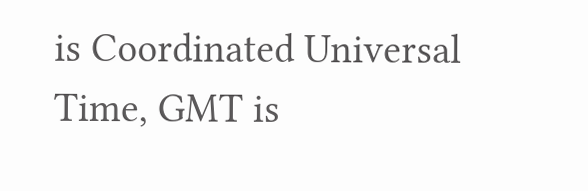is Coordinated Universal Time, GMT is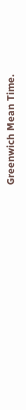Greenwich Mean Time.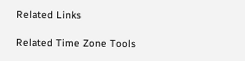Related Links

Related Time Zone Tools